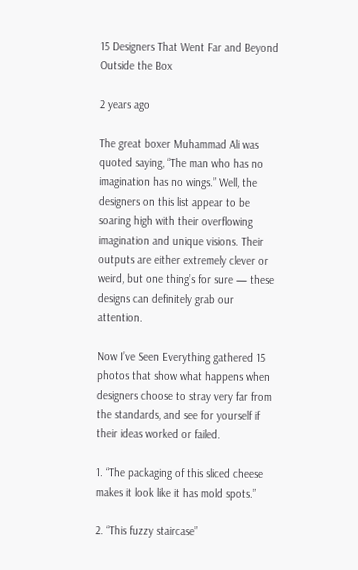15 Designers That Went Far and Beyond Outside the Box

2 years ago

The great boxer Muhammad Ali was quoted saying, “The man who has no imagination has no wings.” Well, the designers on this list appear to be soaring high with their overflowing imagination and unique visions. Their outputs are either extremely clever or weird, but one thing’s for sure — these designs can definitely grab our attention.

Now I’ve Seen Everything gathered 15 photos that show what happens when designers choose to stray very far from the standards, and see for yourself if their ideas worked or failed.

1. “The packaging of this sliced cheese makes it look like it has mold spots.”

2. “This fuzzy staircase”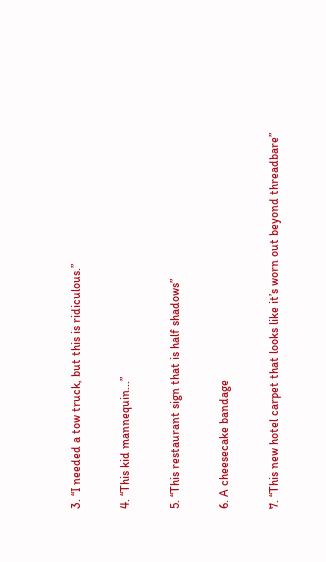3. “I needed a tow truck, but this is ridiculous.”

4. “This kid mannequin...”

5. “This restaurant sign that is half shadows”

6. A cheesecake bandage

7. “This new hotel carpet that looks like it’s worn out beyond threadbare”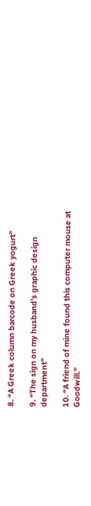8. “A Greek column barcode on Greek yogurt”

9. “The sign on my husband’s graphic design department”

10. “A friend of mine found this computer mouse at Goodwill.”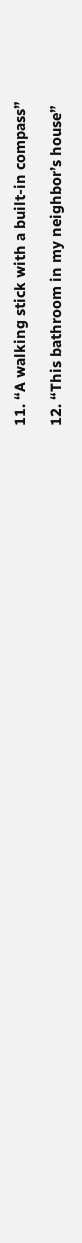11. “A walking stick with a built-in compass”

12. “This bathroom in my neighbor’s house”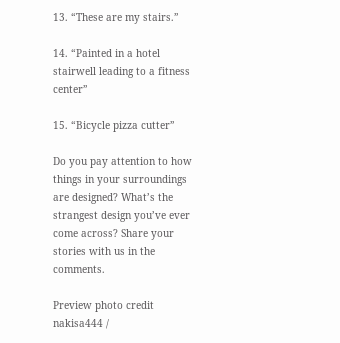13. “These are my stairs.”

14. “Painted in a hotel stairwell leading to a fitness center”

15. “Bicycle pizza cutter”

Do you pay attention to how things in your surroundings are designed? What’s the strangest design you’ve ever come across? Share your stories with us in the comments.

Preview photo credit nakisa444 /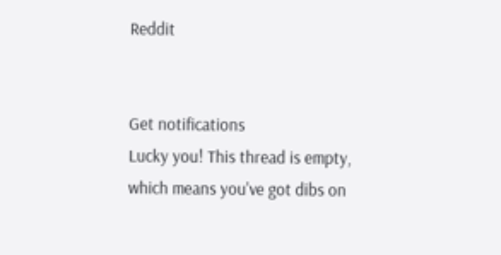Reddit


Get notifications
Lucky you! This thread is empty,
which means you've got dibs on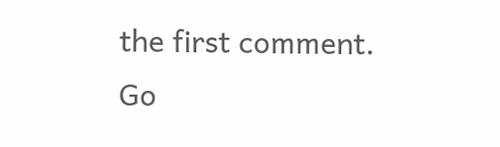the first comment.
Go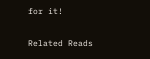for it!

Related Reads